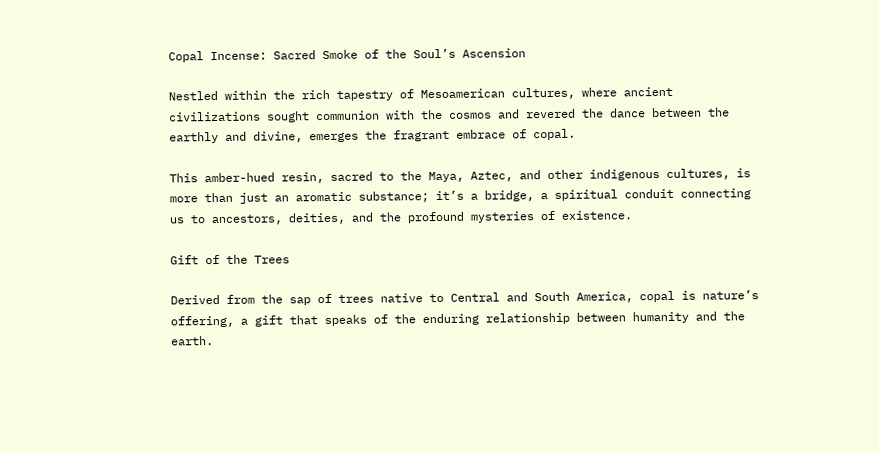Copal Incense: Sacred Smoke of the Soul’s Ascension

Nestled within the rich tapestry of Mesoamerican cultures, where ancient civilizations sought communion with the cosmos and revered the dance between the earthly and divine, emerges the fragrant embrace of copal.

This amber-hued resin, sacred to the Maya, Aztec, and other indigenous cultures, is more than just an aromatic substance; it’s a bridge, a spiritual conduit connecting us to ancestors, deities, and the profound mysteries of existence.

Gift of the Trees

Derived from the sap of trees native to Central and South America, copal is nature’s offering, a gift that speaks of the enduring relationship between humanity and the earth.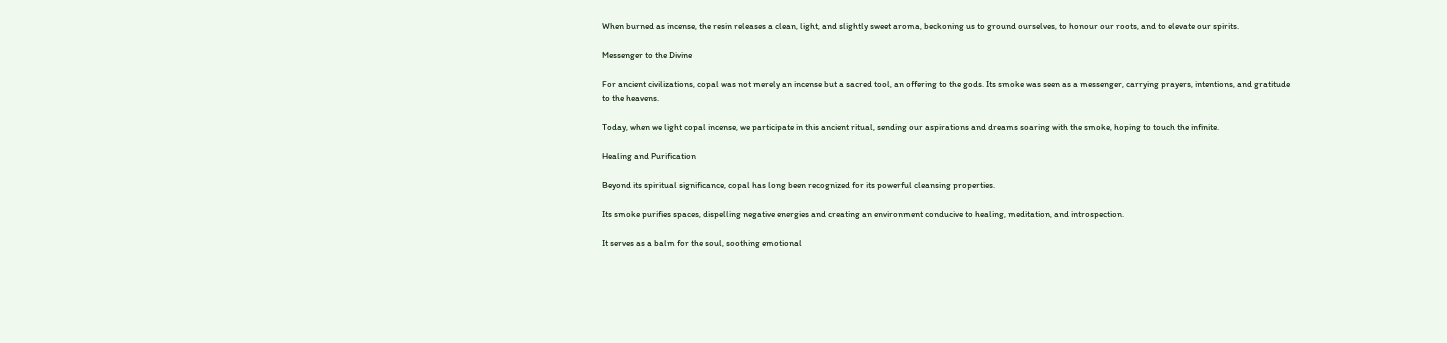When burned as incense, the resin releases a clean, light, and slightly sweet aroma, beckoning us to ground ourselves, to honour our roots, and to elevate our spirits.

Messenger to the Divine

For ancient civilizations, copal was not merely an incense but a sacred tool, an offering to the gods. Its smoke was seen as a messenger, carrying prayers, intentions, and gratitude to the heavens.

Today, when we light copal incense, we participate in this ancient ritual, sending our aspirations and dreams soaring with the smoke, hoping to touch the infinite.

Healing and Purification

Beyond its spiritual significance, copal has long been recognized for its powerful cleansing properties.

Its smoke purifies spaces, dispelling negative energies and creating an environment conducive to healing, meditation, and introspection.

It serves as a balm for the soul, soothing emotional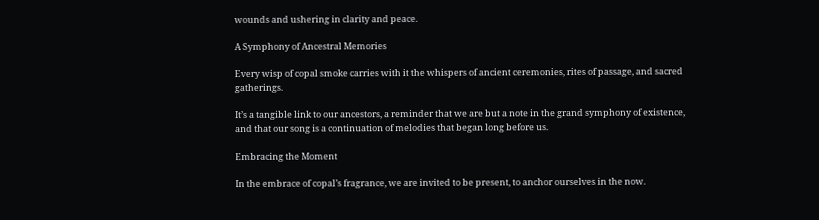wounds and ushering in clarity and peace.

A Symphony of Ancestral Memories

Every wisp of copal smoke carries with it the whispers of ancient ceremonies, rites of passage, and sacred gatherings.

It’s a tangible link to our ancestors, a reminder that we are but a note in the grand symphony of existence, and that our song is a continuation of melodies that began long before us.

Embracing the Moment

In the embrace of copal’s fragrance, we are invited to be present, to anchor ourselves in the now.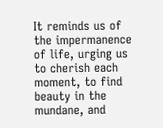It reminds us of the impermanence of life, urging us to cherish each moment, to find beauty in the mundane, and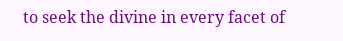to seek the divine in every facet of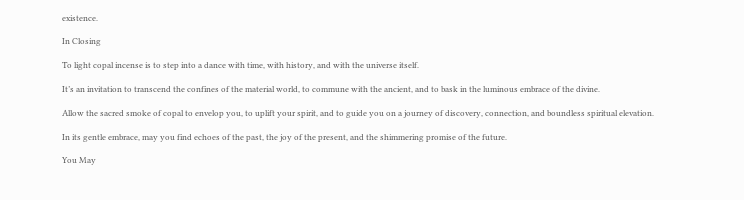existence.

In Closing

To light copal incense is to step into a dance with time, with history, and with the universe itself.

It’s an invitation to transcend the confines of the material world, to commune with the ancient, and to bask in the luminous embrace of the divine.

Allow the sacred smoke of copal to envelop you, to uplift your spirit, and to guide you on a journey of discovery, connection, and boundless spiritual elevation.

In its gentle embrace, may you find echoes of the past, the joy of the present, and the shimmering promise of the future.

You May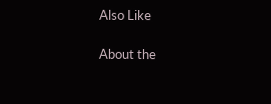Also Like

About the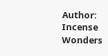Author: Incense Wonders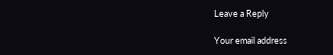Leave a Reply

Your email address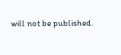will not be published.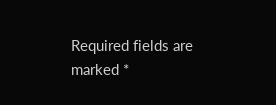Required fields are marked *